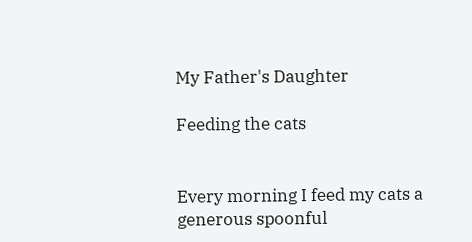My Father's Daughter

Feeding the cats


Every morning I feed my cats a generous spoonful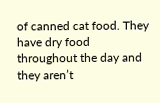of canned cat food. They have dry food throughout the day and they aren’t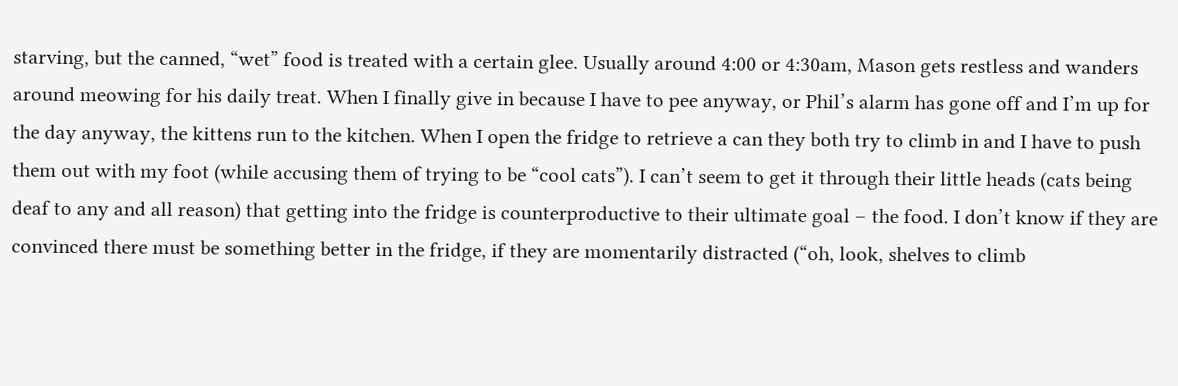starving, but the canned, “wet” food is treated with a certain glee. Usually around 4:00 or 4:30am, Mason gets restless and wanders around meowing for his daily treat. When I finally give in because I have to pee anyway, or Phil’s alarm has gone off and I’m up for the day anyway, the kittens run to the kitchen. When I open the fridge to retrieve a can they both try to climb in and I have to push them out with my foot (while accusing them of trying to be “cool cats”). I can’t seem to get it through their little heads (cats being deaf to any and all reason) that getting into the fridge is counterproductive to their ultimate goal – the food. I don’t know if they are convinced there must be something better in the fridge, if they are momentarily distracted (“oh, look, shelves to climb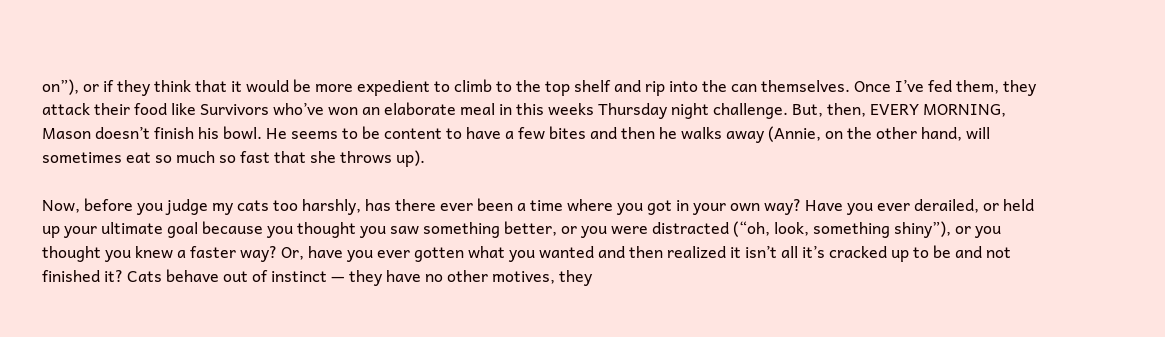on”), or if they think that it would be more expedient to climb to the top shelf and rip into the can themselves. Once I’ve fed them, they attack their food like Survivors who’ve won an elaborate meal in this weeks Thursday night challenge. But, then, EVERY MORNING, Mason doesn’t finish his bowl. He seems to be content to have a few bites and then he walks away (Annie, on the other hand, will sometimes eat so much so fast that she throws up).

Now, before you judge my cats too harshly, has there ever been a time where you got in your own way? Have you ever derailed, or held up your ultimate goal because you thought you saw something better, or you were distracted (“oh, look, something shiny”), or you thought you knew a faster way? Or, have you ever gotten what you wanted and then realized it isn’t all it’s cracked up to be and not finished it? Cats behave out of instinct — they have no other motives, they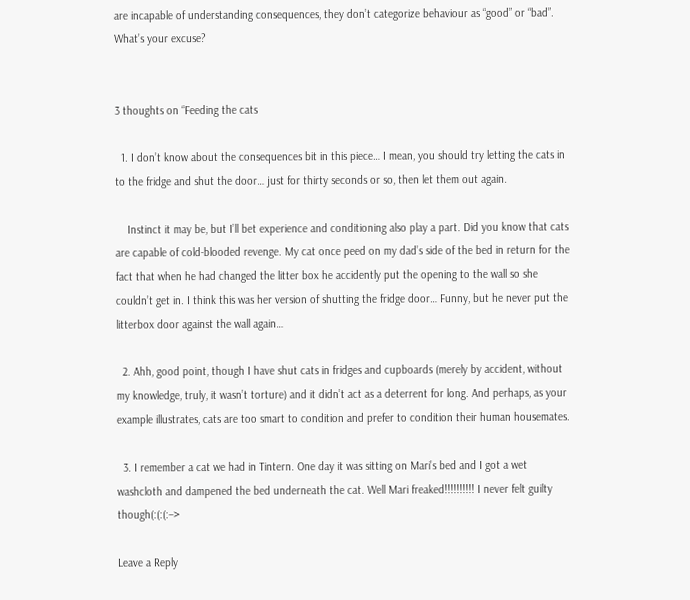are incapable of understanding consequences, they don’t categorize behaviour as “good” or “bad”. What’s your excuse?


3 thoughts on “Feeding the cats

  1. I don’t know about the consequences bit in this piece… I mean, you should try letting the cats in to the fridge and shut the door… just for thirty seconds or so, then let them out again.

    Instinct it may be, but I’ll bet experience and conditioning also play a part. Did you know that cats are capable of cold-blooded revenge. My cat once peed on my dad’s side of the bed in return for the fact that when he had changed the litter box he accidently put the opening to the wall so she couldn’t get in. I think this was her version of shutting the fridge door… Funny, but he never put the litterbox door against the wall again…

  2. Ahh, good point, though I have shut cats in fridges and cupboards (merely by accident, without my knowledge, truly, it wasn’t torture) and it didn’t act as a deterrent for long. And perhaps, as your example illustrates, cats are too smart to condition and prefer to condition their human housemates.

  3. I remember a cat we had in Tintern. One day it was sitting on Mari’s bed and I got a wet washcloth and dampened the bed underneath the cat. Well Mari freaked!!!!!!!!!! I never felt guilty though(:(:(:–>

Leave a Reply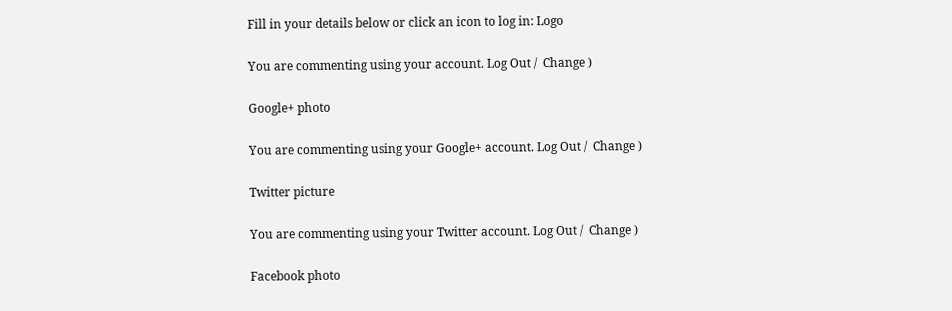Fill in your details below or click an icon to log in: Logo

You are commenting using your account. Log Out /  Change )

Google+ photo

You are commenting using your Google+ account. Log Out /  Change )

Twitter picture

You are commenting using your Twitter account. Log Out /  Change )

Facebook photo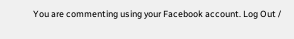You are commenting using your Facebook account. Log Out /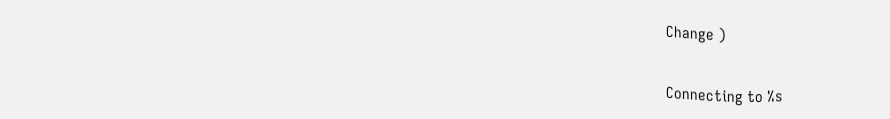Change )


Connecting to %s